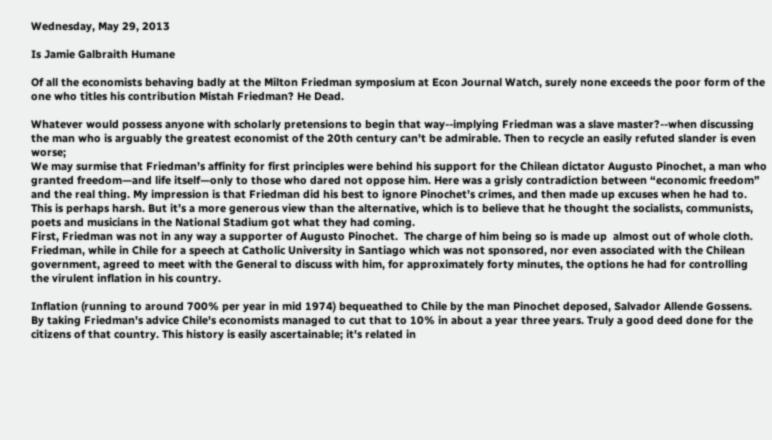Wednesday, May 29, 2013

Is Jamie Galbraith Humane

Of all the economists behaving badly at the Milton Friedman symposium at Econ Journal Watch, surely none exceeds the poor form of the one who titles his contribution Mistah Friedman? He Dead.

Whatever would possess anyone with scholarly pretensions to begin that way--implying Friedman was a slave master?--when discussing the man who is arguably the greatest economist of the 20th century can't be admirable. Then to recycle an easily refuted slander is even worse;
We may surmise that Friedman’s affinity for first principles were behind his support for the Chilean dictator Augusto Pinochet, a man who granted freedom—and life itself—only to those who dared not oppose him. Here was a grisly contradiction between “economic freedom” and the real thing. My impression is that Friedman did his best to ignore Pinochet’s crimes, and then made up excuses when he had to. This is perhaps harsh. But it’s a more generous view than the alternative, which is to believe that he thought the socialists, communists, poets and musicians in the National Stadium got what they had coming.
First, Friedman was not in any way a supporter of Augusto Pinochet.  The charge of him being so is made up  almost out of whole cloth. Friedman, while in Chile for a speech at Catholic University in Santiago which was not sponsored, nor even associated with the Chilean government, agreed to meet with the General to discuss with him, for approximately forty minutes, the options he had for controlling the virulent inflation in his country.

Inflation (running to around 700% per year in mid 1974) bequeathed to Chile by the man Pinochet deposed, Salvador Allende Gossens.  By taking Friedman's advice Chile's economists managed to cut that to 10% in about a year three years. Truly a good deed done for the citizens of that country. This history is easily ascertainable; it's related in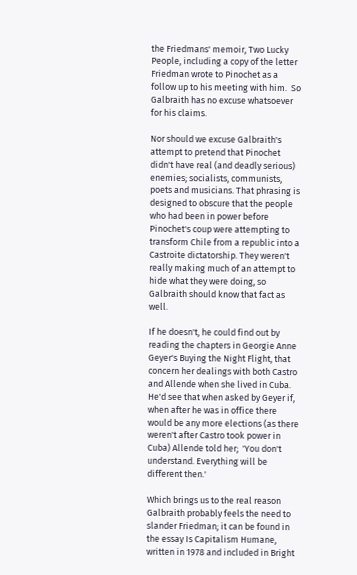the Friedmans' memoir, Two Lucky People, including a copy of the letter Friedman wrote to Pinochet as a follow up to his meeting with him.  So Galbraith has no excuse whatsoever for his claims.

Nor should we excuse Galbraith's attempt to pretend that Pinochet didn't have real (and deadly serious) enemies; socialists, communists, poets and musicians. That phrasing is designed to obscure that the people who had been in power before Pinochet's coup were attempting to transform Chile from a republic into a Castroite dictatorship. They weren't really making much of an attempt to hide what they were doing, so Galbraith should know that fact as well.

If he doesn't, he could find out by reading the chapters in Georgie Anne Geyer's Buying the Night Flight, that concern her dealings with both Castro and Allende when she lived in Cuba. He'd see that when asked by Geyer if, when after he was in office there would be any more elections (as there weren't after Castro took power in Cuba) Allende told her;  'You don't understand. Everything will be different then.'

Which brings us to the real reason Galbraith probably feels the need to slander Friedman; it can be found in the essay Is Capitalism Humane, written in 1978 and included in Bright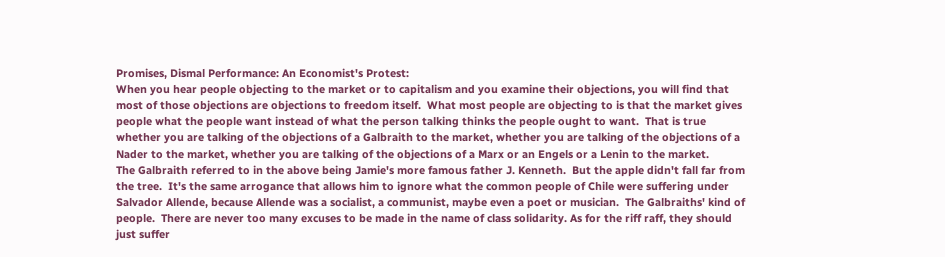Promises, Dismal Performance: An Economist's Protest:
When you hear people objecting to the market or to capitalism and you examine their objections, you will find that most of those objections are objections to freedom itself.  What most people are objecting to is that the market gives people what the people want instead of what the person talking thinks the people ought to want.  That is true whether you are talking of the objections of a Galbraith to the market, whether you are talking of the objections of a Nader to the market, whether you are talking of the objections of a Marx or an Engels or a Lenin to the market.
The Galbraith referred to in the above being Jamie's more famous father J. Kenneth.  But the apple didn't fall far from the tree.  It's the same arrogance that allows him to ignore what the common people of Chile were suffering under Salvador Allende, because Allende was a socialist, a communist, maybe even a poet or musician.  The Galbraiths' kind of people.  There are never too many excuses to be made in the name of class solidarity. As for the riff raff, they should just suffer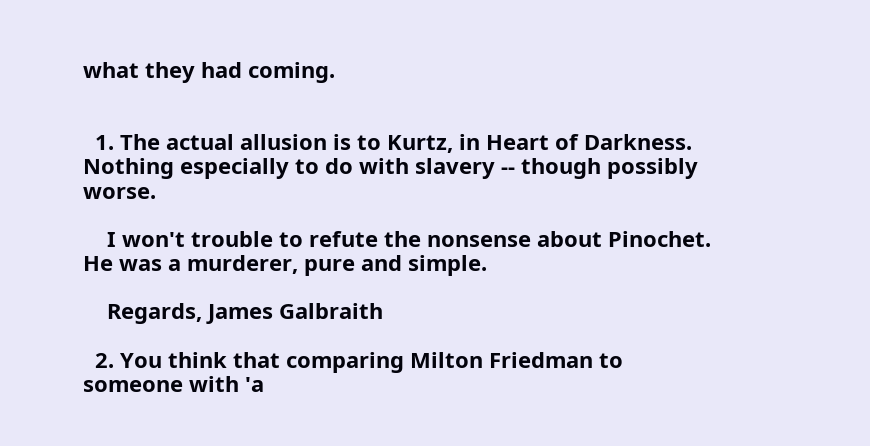what they had coming.


  1. The actual allusion is to Kurtz, in Heart of Darkness. Nothing especially to do with slavery -- though possibly worse.

    I won't trouble to refute the nonsense about Pinochet. He was a murderer, pure and simple.

    Regards, James Galbraith

  2. You think that comparing Milton Friedman to someone with 'a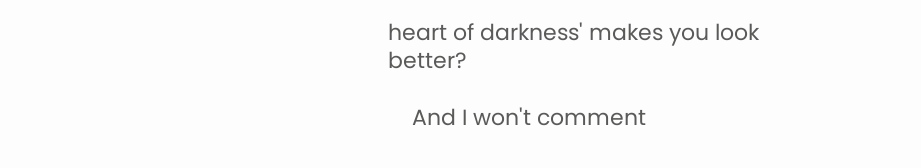heart of darkness' makes you look better?

    And I won't comment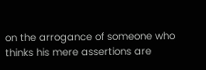on the arrogance of someone who thinks his mere assertions are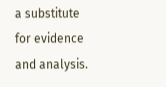a substitute for evidence and analysis.